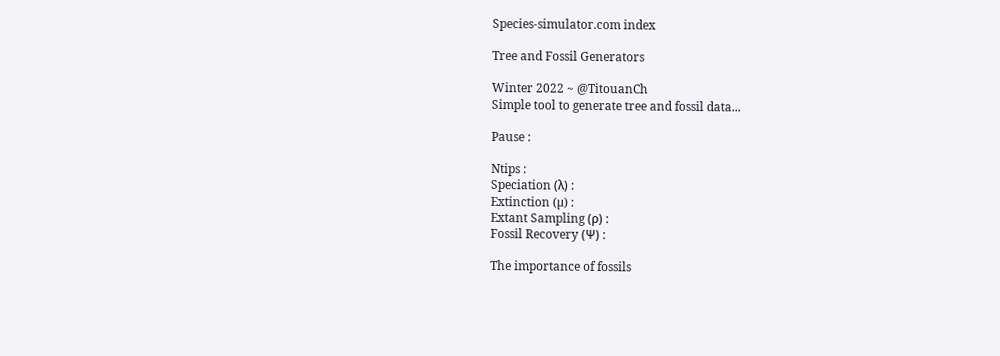Species-simulator.com index

Tree and Fossil Generators

Winter 2022 ~ @TitouanCh
Simple tool to generate tree and fossil data...

Pause :

Ntips :
Speciation (λ) :
Extinction (µ) :
Extant Sampling (ρ) :
Fossil Recovery (Ψ) :

The importance of fossils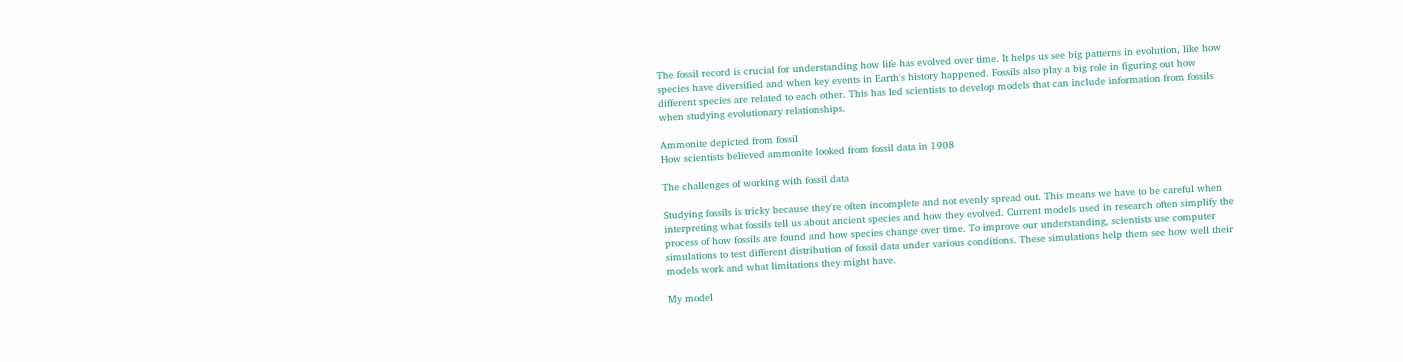The fossil record is crucial for understanding how life has evolved over time. It helps us see big patterns in evolution, like how species have diversified and when key events in Earth's history happened. Fossils also play a big role in figuring out how different species are related to each other. This has led scientists to develop models that can include information from fossils when studying evolutionary relationships.

Ammonite depicted from fossil
How scientists believed ammonite looked from fossil data in 1908

The challenges of working with fossil data

Studying fossils is tricky because they're often incomplete and not evenly spread out. This means we have to be careful when interpreting what fossils tell us about ancient species and how they evolved. Current models used in research often simplify the process of how fossils are found and how species change over time. To improve our understanding, scientists use computer simulations to test different distribution of fossil data under various conditions. These simulations help them see how well their models work and what limitations they might have.

My model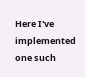Here I've implemented one such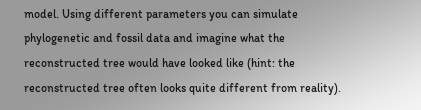model. Using different parameters you can simulate phylogenetic and fossil data and imagine what the reconstructed tree would have looked like (hint: the reconstructed tree often looks quite different from reality).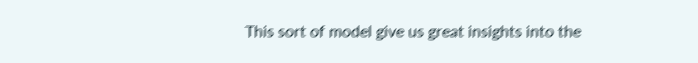This sort of model give us great insights into the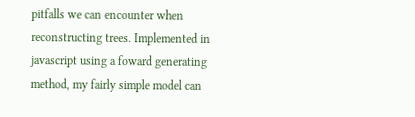pitfalls we can encounter when reconstructing trees. Implemented in javascript using a foward generating method, my fairly simple model can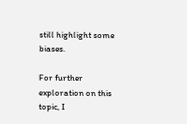still highlight some biases.

For further exploration on this topic, I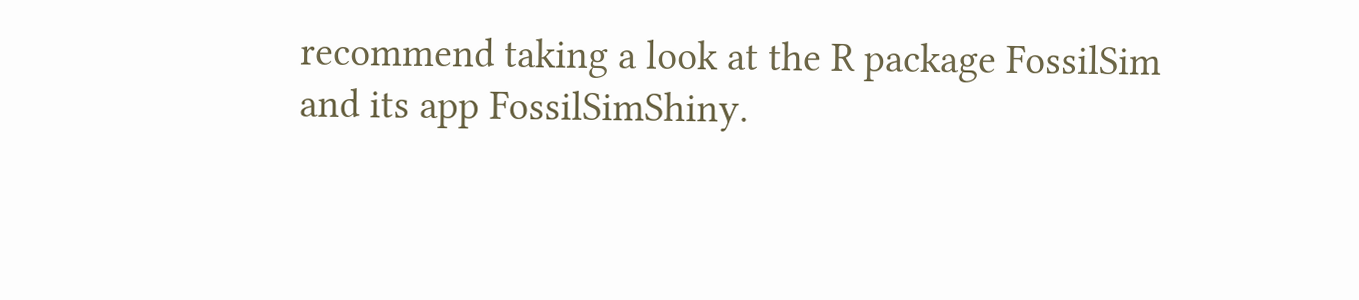recommend taking a look at the R package FossilSim and its app FossilSimShiny.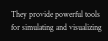They provide powerful tools for simulating and visualizing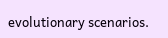evolutionary scenarios.